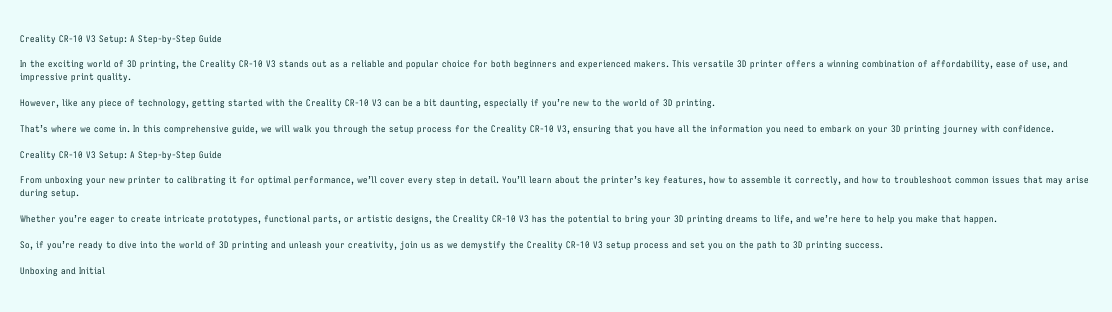Creality CR-10 V3 Setup: A Step-by-Step Guide

In the exciting world of 3D printing, the Creality CR-10 V3 stands out as a reliable and popular choice for both beginners and experienced makers. This versatile 3D printer offers a winning combination of affordability, ease of use, and impressive print quality.

However, like any piece of technology, getting started with the Creality CR-10 V3 can be a bit daunting, especially if you’re new to the world of 3D printing.

That’s where we come in. In this comprehensive guide, we will walk you through the setup process for the Creality CR-10 V3, ensuring that you have all the information you need to embark on your 3D printing journey with confidence.

Creality CR-10 V3 Setup: A Step-by-Step Guide

From unboxing your new printer to calibrating it for optimal performance, we’ll cover every step in detail. You’ll learn about the printer’s key features, how to assemble it correctly, and how to troubleshoot common issues that may arise during setup.

Whether you’re eager to create intricate prototypes, functional parts, or artistic designs, the Creality CR-10 V3 has the potential to bring your 3D printing dreams to life, and we’re here to help you make that happen.

So, if you’re ready to dive into the world of 3D printing and unleash your creativity, join us as we demystify the Creality CR-10 V3 setup process and set you on the path to 3D printing success.

Unboxing and Initial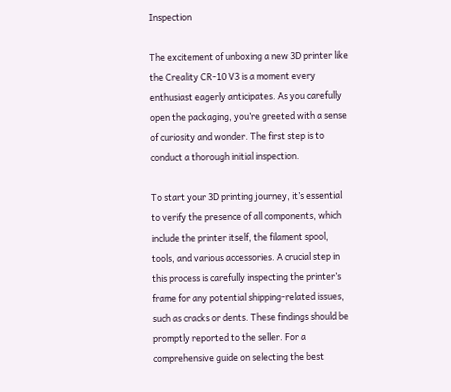Inspection

The excitement of unboxing a new 3D printer like the Creality CR-10 V3 is a moment every enthusiast eagerly anticipates. As you carefully open the packaging, you’re greeted with a sense of curiosity and wonder. The first step is to conduct a thorough initial inspection.

To start your 3D printing journey, it’s essential to verify the presence of all components, which include the printer itself, the filament spool, tools, and various accessories. A crucial step in this process is carefully inspecting the printer’s frame for any potential shipping-related issues, such as cracks or dents. These findings should be promptly reported to the seller. For a comprehensive guide on selecting the best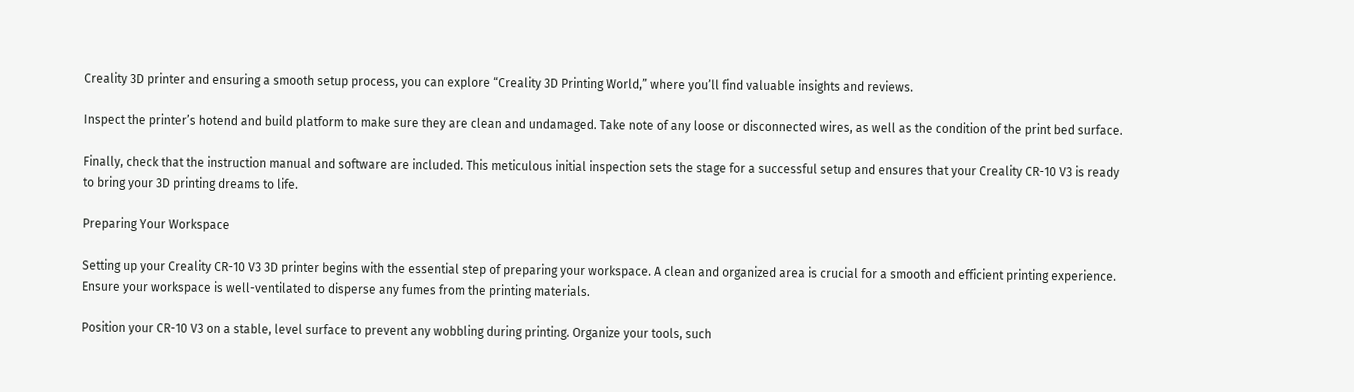Creality 3D printer and ensuring a smooth setup process, you can explore “Creality 3D Printing World,” where you’ll find valuable insights and reviews.

Inspect the printer’s hotend and build platform to make sure they are clean and undamaged. Take note of any loose or disconnected wires, as well as the condition of the print bed surface.

Finally, check that the instruction manual and software are included. This meticulous initial inspection sets the stage for a successful setup and ensures that your Creality CR-10 V3 is ready to bring your 3D printing dreams to life.

Preparing Your Workspace

Setting up your Creality CR-10 V3 3D printer begins with the essential step of preparing your workspace. A clean and organized area is crucial for a smooth and efficient printing experience. Ensure your workspace is well-ventilated to disperse any fumes from the printing materials.

Position your CR-10 V3 on a stable, level surface to prevent any wobbling during printing. Organize your tools, such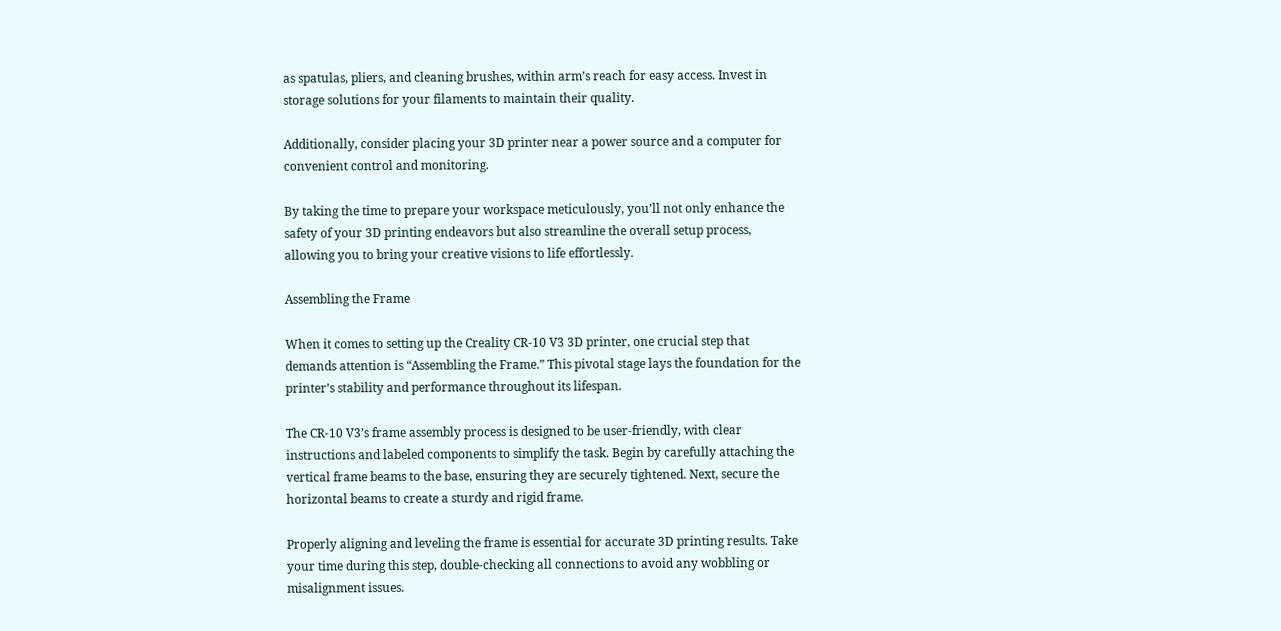as spatulas, pliers, and cleaning brushes, within arm’s reach for easy access. Invest in storage solutions for your filaments to maintain their quality.

Additionally, consider placing your 3D printer near a power source and a computer for convenient control and monitoring.

By taking the time to prepare your workspace meticulously, you’ll not only enhance the safety of your 3D printing endeavors but also streamline the overall setup process, allowing you to bring your creative visions to life effortlessly.

Assembling the Frame

When it comes to setting up the Creality CR-10 V3 3D printer, one crucial step that demands attention is “Assembling the Frame.” This pivotal stage lays the foundation for the printer’s stability and performance throughout its lifespan.

The CR-10 V3’s frame assembly process is designed to be user-friendly, with clear instructions and labeled components to simplify the task. Begin by carefully attaching the vertical frame beams to the base, ensuring they are securely tightened. Next, secure the horizontal beams to create a sturdy and rigid frame.

Properly aligning and leveling the frame is essential for accurate 3D printing results. Take your time during this step, double-checking all connections to avoid any wobbling or misalignment issues.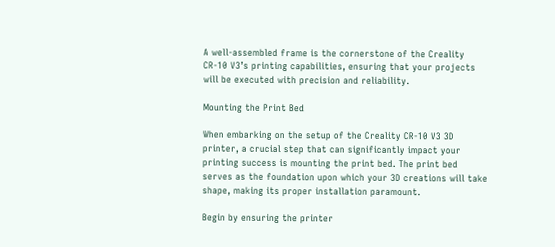A well-assembled frame is the cornerstone of the Creality CR-10 V3’s printing capabilities, ensuring that your projects will be executed with precision and reliability.

Mounting the Print Bed

When embarking on the setup of the Creality CR-10 V3 3D printer, a crucial step that can significantly impact your printing success is mounting the print bed. The print bed serves as the foundation upon which your 3D creations will take shape, making its proper installation paramount.

Begin by ensuring the printer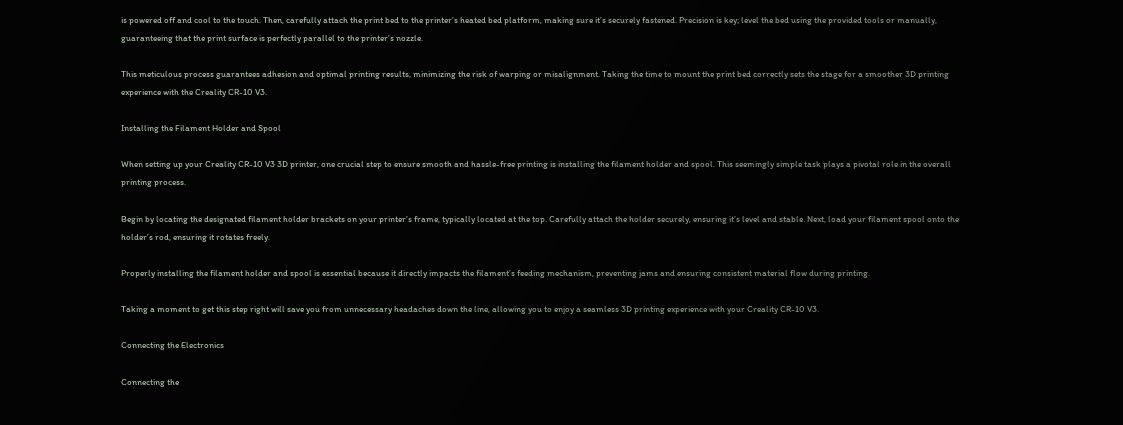is powered off and cool to the touch. Then, carefully attach the print bed to the printer’s heated bed platform, making sure it’s securely fastened. Precision is key; level the bed using the provided tools or manually, guaranteeing that the print surface is perfectly parallel to the printer’s nozzle.

This meticulous process guarantees adhesion and optimal printing results, minimizing the risk of warping or misalignment. Taking the time to mount the print bed correctly sets the stage for a smoother 3D printing experience with the Creality CR-10 V3.

Installing the Filament Holder and Spool

When setting up your Creality CR-10 V3 3D printer, one crucial step to ensure smooth and hassle-free printing is installing the filament holder and spool. This seemingly simple task plays a pivotal role in the overall printing process.

Begin by locating the designated filament holder brackets on your printer’s frame, typically located at the top. Carefully attach the holder securely, ensuring it’s level and stable. Next, load your filament spool onto the holder’s rod, ensuring it rotates freely.

Properly installing the filament holder and spool is essential because it directly impacts the filament’s feeding mechanism, preventing jams and ensuring consistent material flow during printing.

Taking a moment to get this step right will save you from unnecessary headaches down the line, allowing you to enjoy a seamless 3D printing experience with your Creality CR-10 V3.

Connecting the Electronics

Connecting the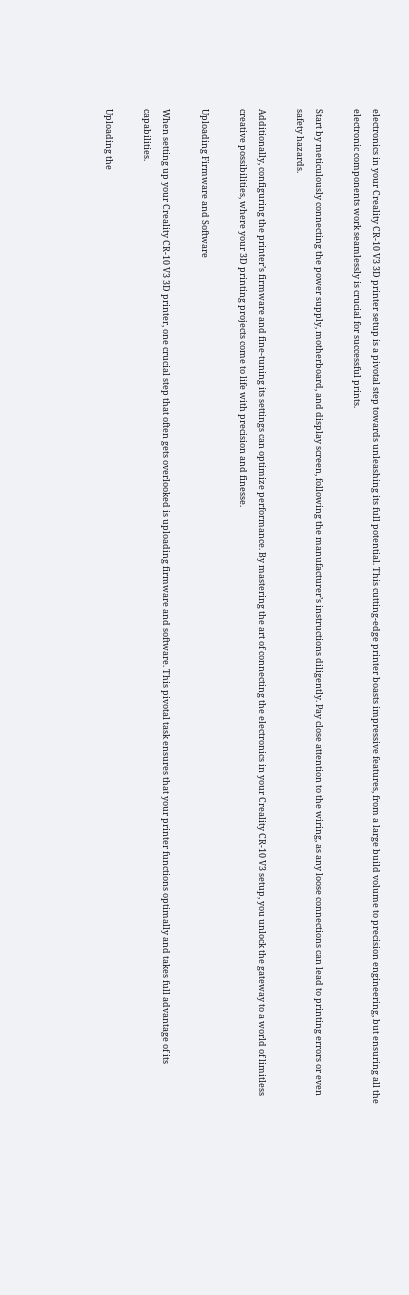electronics in your Creality CR-10 V3 3D printer setup is a pivotal step towards unleashing its full potential. This cutting-edge printer boasts impressive features, from a large build volume to precision engineering, but ensuring all the electronic components work seamlessly is crucial for successful prints.

Start by meticulously connecting the power supply, motherboard, and display screen, following the manufacturer’s instructions diligently. Pay close attention to the wiring, as any loose connections can lead to printing errors or even safety hazards.

Additionally, configuring the printer’s firmware and fine-tuning its settings can optimize performance. By mastering the art of connecting the electronics in your Creality CR-10 V3 setup, you unlock the gateway to a world of limitless creative possibilities, where your 3D printing projects come to life with precision and finesse.

Uploading Firmware and Software

When setting up your Creality CR-10 V3 3D printer, one crucial step that often gets overlooked is uploading firmware and software. This pivotal task ensures that your printer functions optimally and takes full advantage of its capabilities.

Uploading the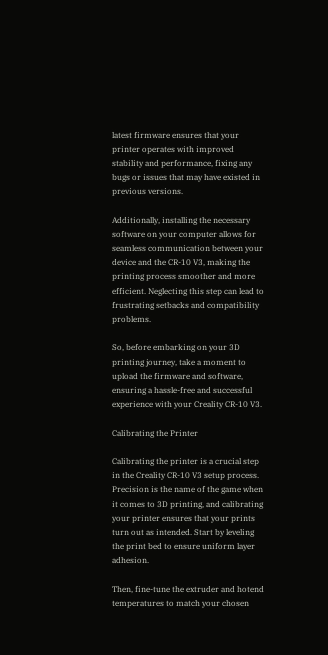latest firmware ensures that your printer operates with improved stability and performance, fixing any bugs or issues that may have existed in previous versions.

Additionally, installing the necessary software on your computer allows for seamless communication between your device and the CR-10 V3, making the printing process smoother and more efficient. Neglecting this step can lead to frustrating setbacks and compatibility problems.

So, before embarking on your 3D printing journey, take a moment to upload the firmware and software, ensuring a hassle-free and successful experience with your Creality CR-10 V3.

Calibrating the Printer

Calibrating the printer is a crucial step in the Creality CR-10 V3 setup process. Precision is the name of the game when it comes to 3D printing, and calibrating your printer ensures that your prints turn out as intended. Start by leveling the print bed to ensure uniform layer adhesion.

Then, fine-tune the extruder and hotend temperatures to match your chosen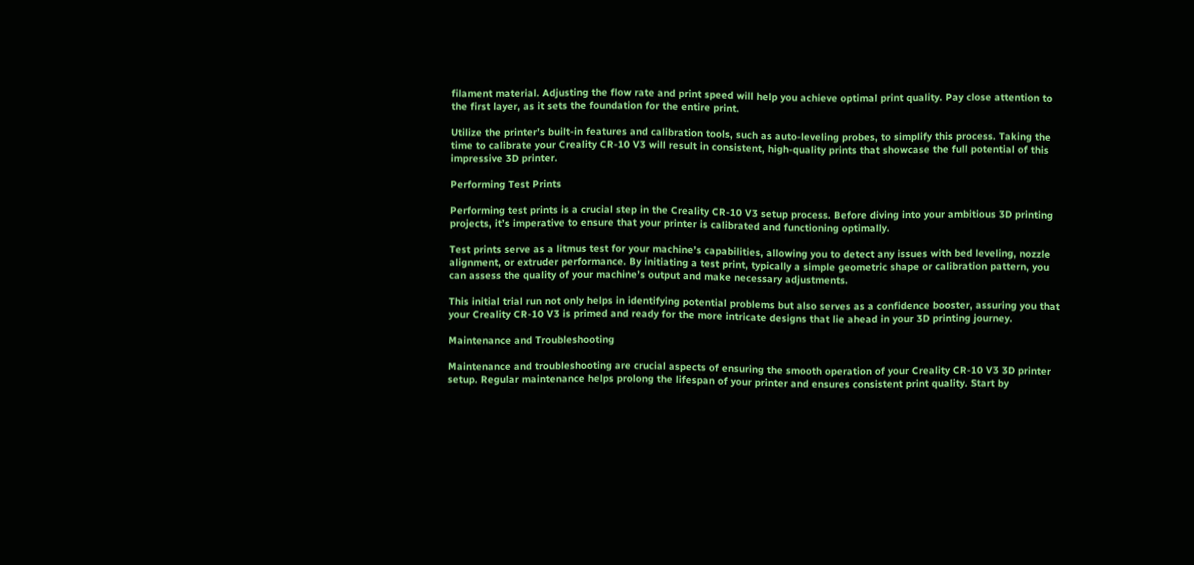filament material. Adjusting the flow rate and print speed will help you achieve optimal print quality. Pay close attention to the first layer, as it sets the foundation for the entire print.

Utilize the printer’s built-in features and calibration tools, such as auto-leveling probes, to simplify this process. Taking the time to calibrate your Creality CR-10 V3 will result in consistent, high-quality prints that showcase the full potential of this impressive 3D printer.

Performing Test Prints

Performing test prints is a crucial step in the Creality CR-10 V3 setup process. Before diving into your ambitious 3D printing projects, it’s imperative to ensure that your printer is calibrated and functioning optimally.

Test prints serve as a litmus test for your machine’s capabilities, allowing you to detect any issues with bed leveling, nozzle alignment, or extruder performance. By initiating a test print, typically a simple geometric shape or calibration pattern, you can assess the quality of your machine’s output and make necessary adjustments.

This initial trial run not only helps in identifying potential problems but also serves as a confidence booster, assuring you that your Creality CR-10 V3 is primed and ready for the more intricate designs that lie ahead in your 3D printing journey.

Maintenance and Troubleshooting

Maintenance and troubleshooting are crucial aspects of ensuring the smooth operation of your Creality CR-10 V3 3D printer setup. Regular maintenance helps prolong the lifespan of your printer and ensures consistent print quality. Start by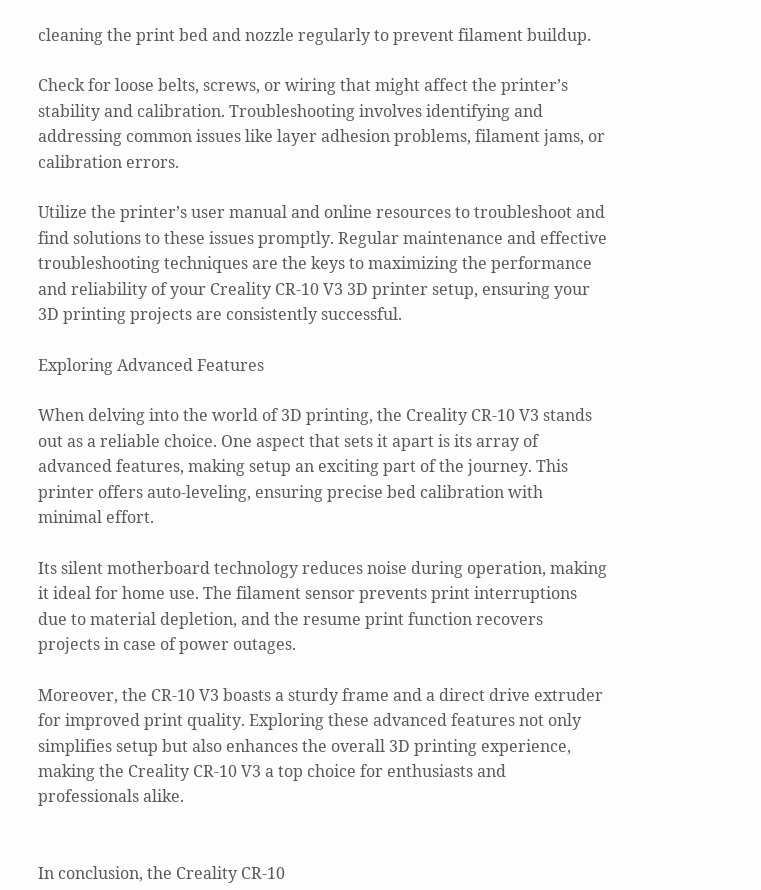cleaning the print bed and nozzle regularly to prevent filament buildup.

Check for loose belts, screws, or wiring that might affect the printer’s stability and calibration. Troubleshooting involves identifying and addressing common issues like layer adhesion problems, filament jams, or calibration errors.

Utilize the printer’s user manual and online resources to troubleshoot and find solutions to these issues promptly. Regular maintenance and effective troubleshooting techniques are the keys to maximizing the performance and reliability of your Creality CR-10 V3 3D printer setup, ensuring your 3D printing projects are consistently successful.

Exploring Advanced Features

When delving into the world of 3D printing, the Creality CR-10 V3 stands out as a reliable choice. One aspect that sets it apart is its array of advanced features, making setup an exciting part of the journey. This printer offers auto-leveling, ensuring precise bed calibration with minimal effort.

Its silent motherboard technology reduces noise during operation, making it ideal for home use. The filament sensor prevents print interruptions due to material depletion, and the resume print function recovers projects in case of power outages.

Moreover, the CR-10 V3 boasts a sturdy frame and a direct drive extruder for improved print quality. Exploring these advanced features not only simplifies setup but also enhances the overall 3D printing experience, making the Creality CR-10 V3 a top choice for enthusiasts and professionals alike.


In conclusion, the Creality CR-10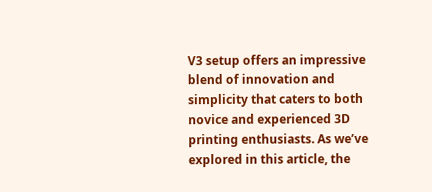V3 setup offers an impressive blend of innovation and simplicity that caters to both novice and experienced 3D printing enthusiasts. As we’ve explored in this article, the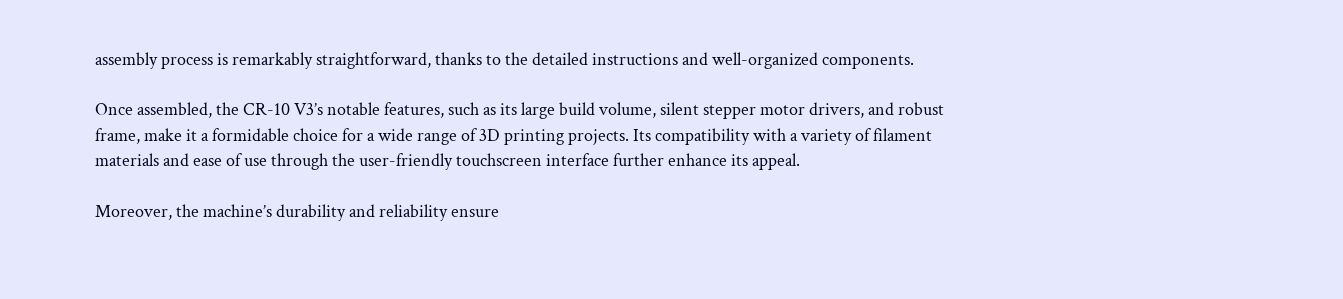assembly process is remarkably straightforward, thanks to the detailed instructions and well-organized components.

Once assembled, the CR-10 V3’s notable features, such as its large build volume, silent stepper motor drivers, and robust frame, make it a formidable choice for a wide range of 3D printing projects. Its compatibility with a variety of filament materials and ease of use through the user-friendly touchscreen interface further enhance its appeal.

Moreover, the machine’s durability and reliability ensure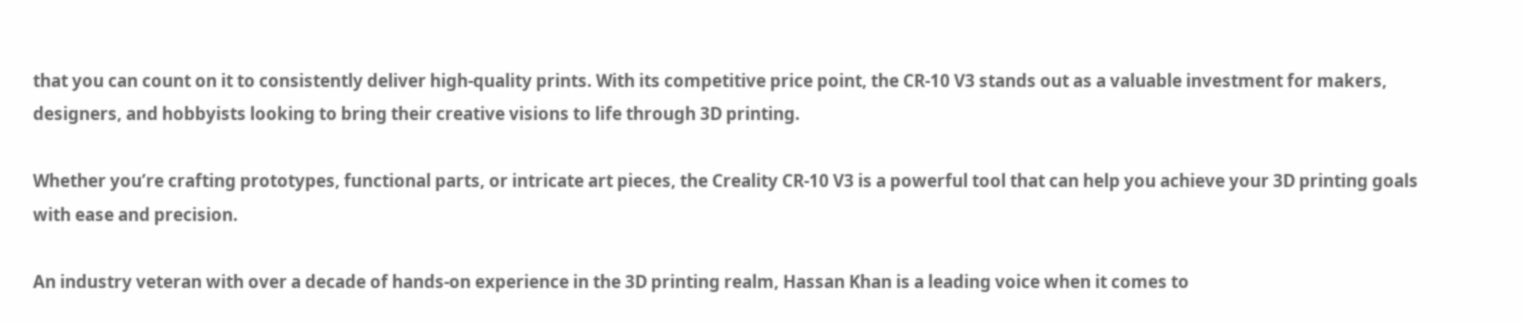that you can count on it to consistently deliver high-quality prints. With its competitive price point, the CR-10 V3 stands out as a valuable investment for makers, designers, and hobbyists looking to bring their creative visions to life through 3D printing.

Whether you’re crafting prototypes, functional parts, or intricate art pieces, the Creality CR-10 V3 is a powerful tool that can help you achieve your 3D printing goals with ease and precision.

An industry veteran with over a decade of hands-on experience in the 3D printing realm, Hassan Khan is a leading voice when it comes to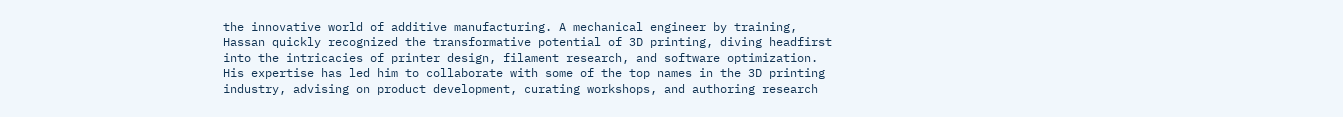the innovative world of additive manufacturing. A mechanical engineer by training, Hassan quickly recognized the transformative potential of 3D printing, diving headfirst into the intricacies of printer design, filament research, and software optimization. His expertise has led him to collaborate with some of the top names in the 3D printing industry, advising on product development, curating workshops, and authoring research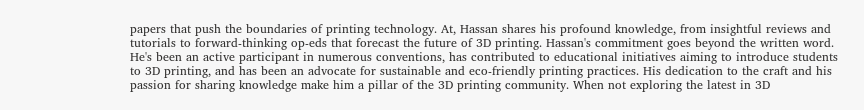papers that push the boundaries of printing technology. At, Hassan shares his profound knowledge, from insightful reviews and tutorials to forward-thinking op-eds that forecast the future of 3D printing. Hassan's commitment goes beyond the written word. He's been an active participant in numerous conventions, has contributed to educational initiatives aiming to introduce students to 3D printing, and has been an advocate for sustainable and eco-friendly printing practices. His dedication to the craft and his passion for sharing knowledge make him a pillar of the 3D printing community. When not exploring the latest in 3D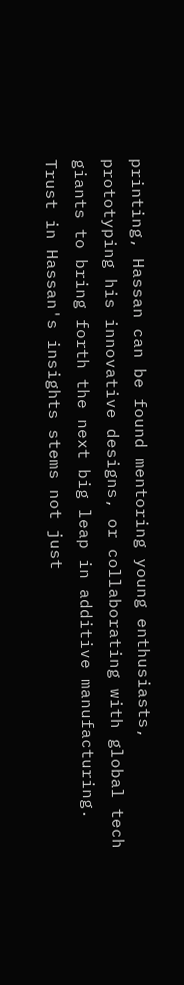printing, Hassan can be found mentoring young enthusiasts, prototyping his innovative designs, or collaborating with global tech giants to bring forth the next big leap in additive manufacturing. Trust in Hassan's insights stems not just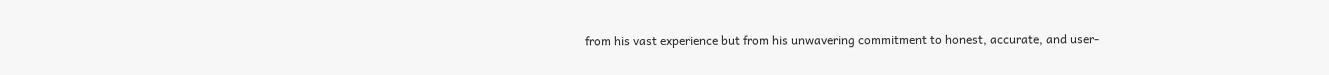from his vast experience but from his unwavering commitment to honest, accurate, and user-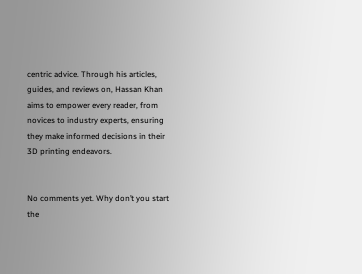centric advice. Through his articles, guides, and reviews on, Hassan Khan aims to empower every reader, from novices to industry experts, ensuring they make informed decisions in their 3D printing endeavors.


No comments yet. Why don’t you start the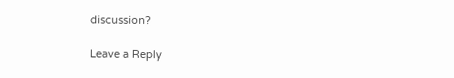discussion?

Leave a Reply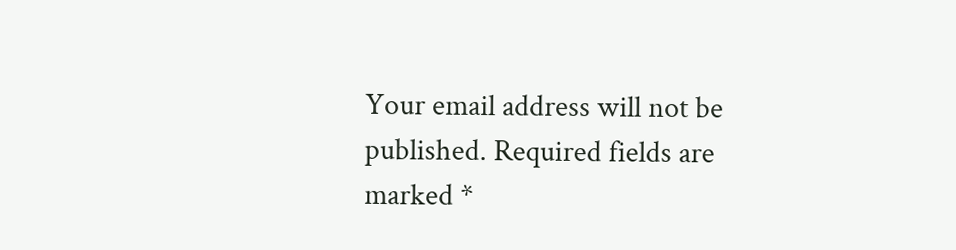Your email address will not be published. Required fields are marked *